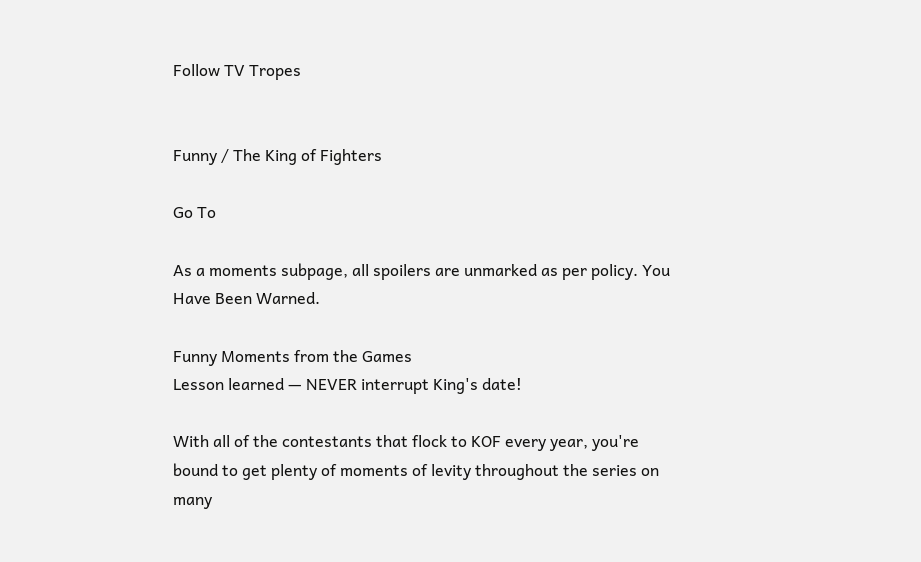Follow TV Tropes


Funny / The King of Fighters

Go To

As a moments subpage, all spoilers are unmarked as per policy. You Have Been Warned.

Funny Moments from the Games
Lesson learned — NEVER interrupt King's date!

With all of the contestants that flock to KOF every year, you're bound to get plenty of moments of levity throughout the series on many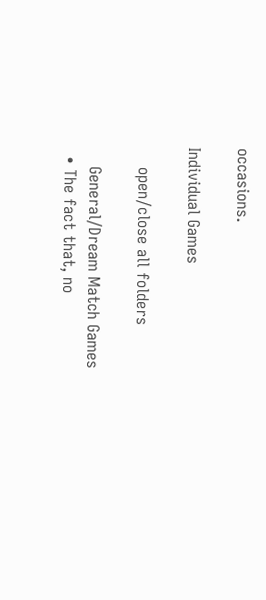occasions.

Individual Games

    open/close all folders

    General/Dream Match Games
  • The fact that, no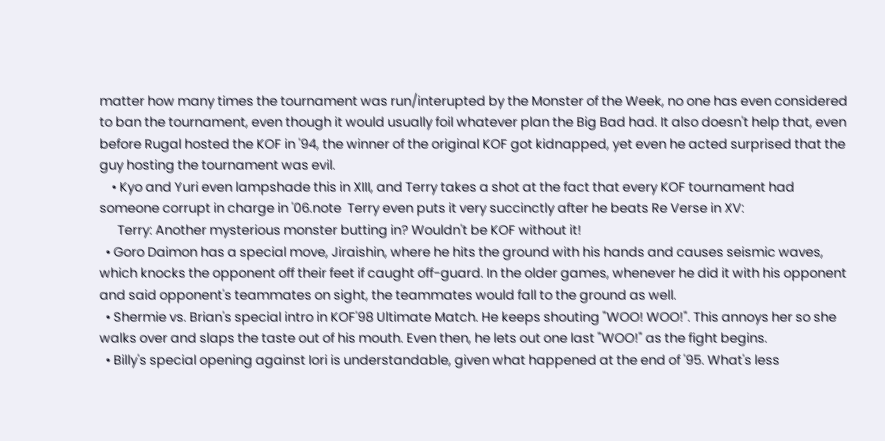matter how many times the tournament was run/interupted by the Monster of the Week, no one has even considered to ban the tournament, even though it would usually foil whatever plan the Big Bad had. It also doesn't help that, even before Rugal hosted the KOF in '94, the winner of the original KOF got kidnapped, yet even he acted surprised that the guy hosting the tournament was evil.
    • Kyo and Yuri even lampshade this in XIII, and Terry takes a shot at the fact that every KOF tournament had someone corrupt in charge in '06.note  Terry even puts it very succinctly after he beats Re Verse in XV:
      Terry: Another mysterious monster butting in? Wouldn't be KOF without it!
  • Goro Daimon has a special move, Jiraishin, where he hits the ground with his hands and causes seismic waves, which knocks the opponent off their feet if caught off-guard. In the older games, whenever he did it with his opponent and said opponent's teammates on sight, the teammates would fall to the ground as well.
  • Shermie vs. Brian's special intro in KOF'98 Ultimate Match. He keeps shouting "WOO! WOO!". This annoys her so she walks over and slaps the taste out of his mouth. Even then, he lets out one last "WOO!" as the fight begins.
  • Billy's special opening against Iori is understandable, given what happened at the end of '95. What's less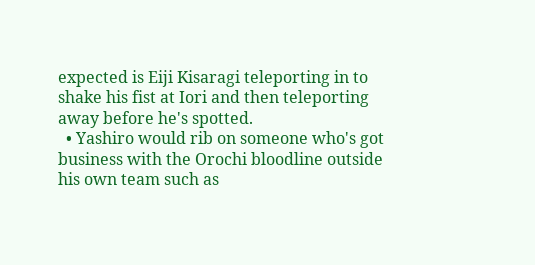expected is Eiji Kisaragi teleporting in to shake his fist at Iori and then teleporting away before he's spotted.
  • Yashiro would rib on someone who's got business with the Orochi bloodline outside his own team such as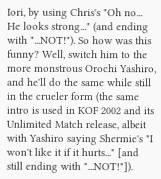Iori, by using Chris's "Oh no... He looks strong..." (and ending with "...NOT!"). So how was this funny? Well, switch him to the more monstrous Orochi Yashiro, and he'll do the same while still in the crueler form (the same intro is used in KOF 2002 and its Unlimited Match release, albeit with Yashiro saying Shermie's "I won't like it if it hurts..." [and still ending with "...NOT!"]).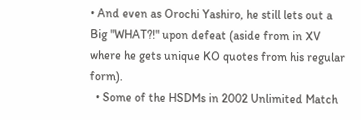• And even as Orochi Yashiro, he still lets out a Big "WHAT?!" upon defeat (aside from in XV where he gets unique KO quotes from his regular form).
  • Some of the HSDMs in 2002 Unlimited Match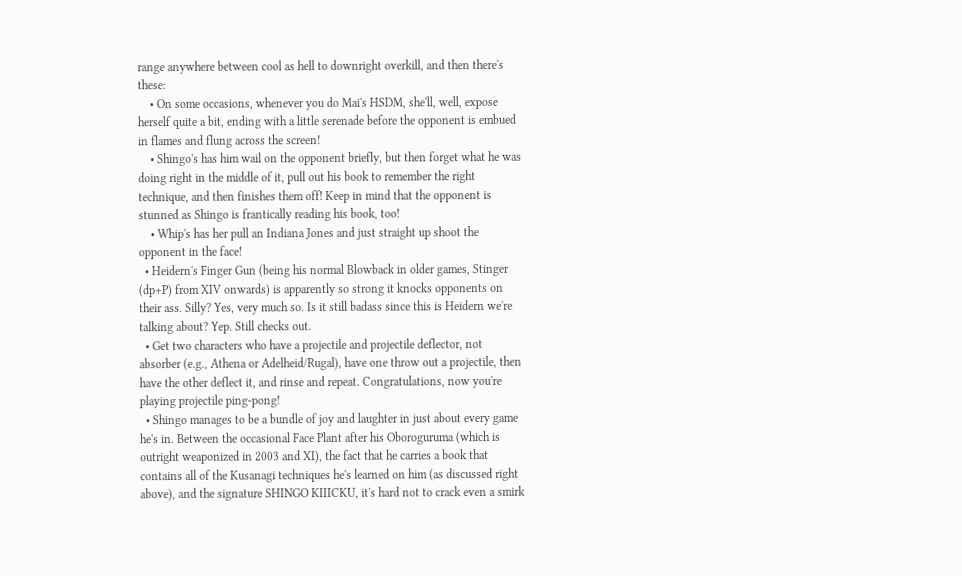range anywhere between cool as hell to downright overkill, and then there's these:
    • On some occasions, whenever you do Mai's HSDM, she'll, well, expose herself quite a bit, ending with a little serenade before the opponent is embued in flames and flung across the screen!
    • Shingo's has him wail on the opponent briefly, but then forget what he was doing right in the middle of it, pull out his book to remember the right technique, and then finishes them off! Keep in mind that the opponent is stunned as Shingo is frantically reading his book, too!
    • Whip's has her pull an Indiana Jones and just straight up shoot the opponent in the face!
  • Heidern's Finger Gun (being his normal Blowback in older games, Stinger (dp+P) from XIV onwards) is apparently so strong it knocks opponents on their ass. Silly? Yes, very much so. Is it still badass since this is Heidern we're talking about? Yep. Still checks out.
  • Get two characters who have a projectile and projectile deflector, not absorber (e.g., Athena or Adelheid/Rugal), have one throw out a projectile, then have the other deflect it, and rinse and repeat. Congratulations, now you're playing projectile ping-pong!
  • Shingo manages to be a bundle of joy and laughter in just about every game he's in. Between the occasional Face Plant after his Oboroguruma (which is outright weaponized in 2003 and XI), the fact that he carries a book that contains all of the Kusanagi techniques he's learned on him (as discussed right above), and the signature SHINGO KIIICKU, it's hard not to crack even a smirk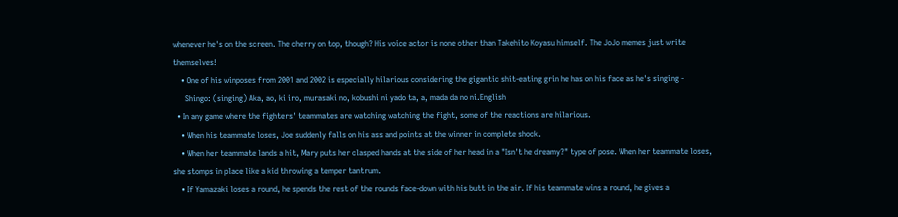whenever he's on the screen. The cherry on top, though? His voice actor is none other than Takehito Koyasu himself. The JoJo memes just write themselves!
    • One of his winposes from 2001 and 2002 is especially hilarious considering the gigantic shit-eating grin he has on his face as he's singing -
      Shingo: (singing) Aka, ao, ki iro, murasaki no, kobushi ni yado ta, a, mada da no ni.English
  • In any game where the fighters' teammates are watching watching the fight, some of the reactions are hilarious.
    • When his teammate loses, Joe suddenly falls on his ass and points at the winner in complete shock.
    • When her teammate lands a hit, Mary puts her clasped hands at the side of her head in a "Isn't he dreamy?" type of pose. When her teammate loses, she stomps in place like a kid throwing a temper tantrum.
    • If Yamazaki loses a round, he spends the rest of the rounds face-down with his butt in the air. If his teammate wins a round, he gives a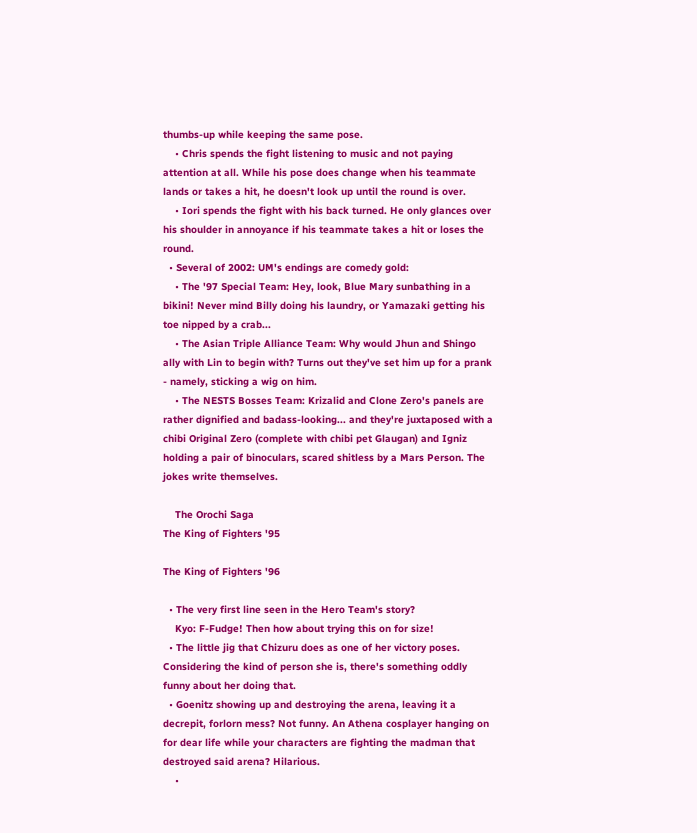thumbs-up while keeping the same pose.
    • Chris spends the fight listening to music and not paying attention at all. While his pose does change when his teammate lands or takes a hit, he doesn't look up until the round is over.
    • Iori spends the fight with his back turned. He only glances over his shoulder in annoyance if his teammate takes a hit or loses the round.
  • Several of 2002: UM's endings are comedy gold:
    • The '97 Special Team: Hey, look, Blue Mary sunbathing in a bikini! Never mind Billy doing his laundry, or Yamazaki getting his toe nipped by a crab...
    • The Asian Triple Alliance Team: Why would Jhun and Shingo ally with Lin to begin with? Turns out they've set him up for a prank - namely, sticking a wig on him.
    • The NESTS Bosses Team: Krizalid and Clone Zero's panels are rather dignified and badass-looking... and they're juxtaposed with a chibi Original Zero (complete with chibi pet Glaugan) and Igniz holding a pair of binoculars, scared shitless by a Mars Person. The jokes write themselves.

    The Orochi Saga
The King of Fighters '95

The King of Fighters '96

  • The very first line seen in the Hero Team's story?
    Kyo: F-Fudge! Then how about trying this on for size!
  • The little jig that Chizuru does as one of her victory poses. Considering the kind of person she is, there's something oddly funny about her doing that.
  • Goenitz showing up and destroying the arena, leaving it a decrepit, forlorn mess? Not funny. An Athena cosplayer hanging on for dear life while your characters are fighting the madman that destroyed said arena? Hilarious.
    •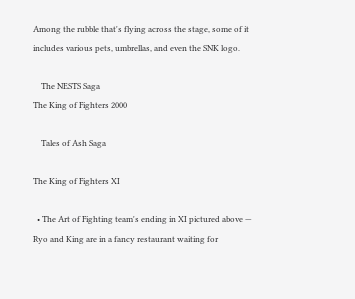Among the rubble that's flying across the stage, some of it includes various pets, umbrellas, and even the SNK logo.

    The NESTS Saga
The King of Fighters 2000

    Tales of Ash Saga

The King of Fighters XI

  • The Art of Fighting team's ending in XI pictured above — Ryo and King are in a fancy restaurant waiting for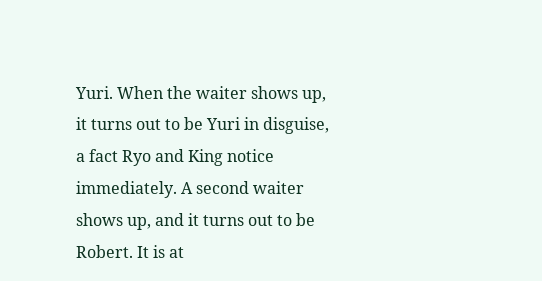Yuri. When the waiter shows up, it turns out to be Yuri in disguise, a fact Ryo and King notice immediately. A second waiter shows up, and it turns out to be Robert. It is at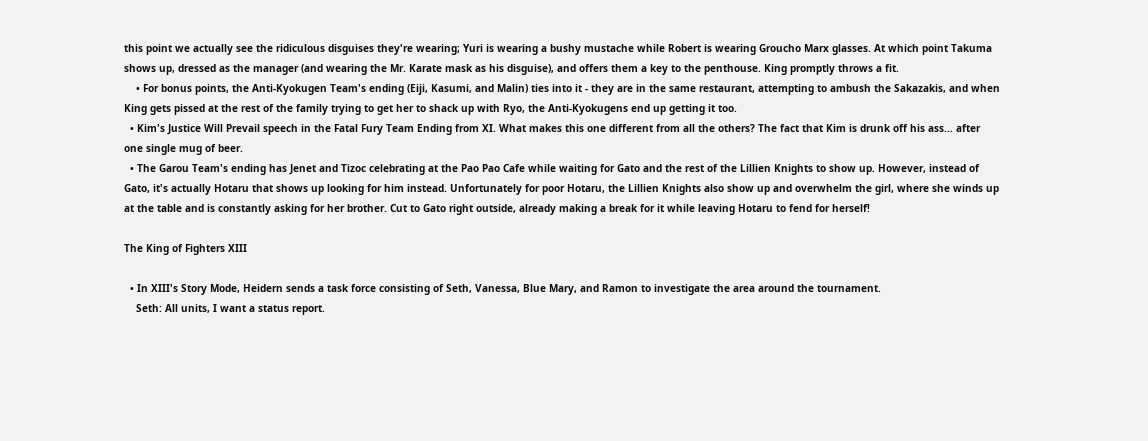this point we actually see the ridiculous disguises they're wearing; Yuri is wearing a bushy mustache while Robert is wearing Groucho Marx glasses. At which point Takuma shows up, dressed as the manager (and wearing the Mr. Karate mask as his disguise), and offers them a key to the penthouse. King promptly throws a fit.
    • For bonus points, the Anti-Kyokugen Team's ending (Eiji, Kasumi, and Malin) ties into it - they are in the same restaurant, attempting to ambush the Sakazakis, and when King gets pissed at the rest of the family trying to get her to shack up with Ryo, the Anti-Kyokugens end up getting it too.
  • Kim's Justice Will Prevail speech in the Fatal Fury Team Ending from XI. What makes this one different from all the others? The fact that Kim is drunk off his ass... after one single mug of beer.
  • The Garou Team's ending has Jenet and Tizoc celebrating at the Pao Pao Cafe while waiting for Gato and the rest of the Lillien Knights to show up. However, instead of Gato, it's actually Hotaru that shows up looking for him instead. Unfortunately for poor Hotaru, the Lillien Knights also show up and overwhelm the girl, where she winds up at the table and is constantly asking for her brother. Cut to Gato right outside, already making a break for it while leaving Hotaru to fend for herself!

The King of Fighters XIII

  • In XIII's Story Mode, Heidern sends a task force consisting of Seth, Vanessa, Blue Mary, and Ramon to investigate the area around the tournament.
    Seth: All units, I want a status report.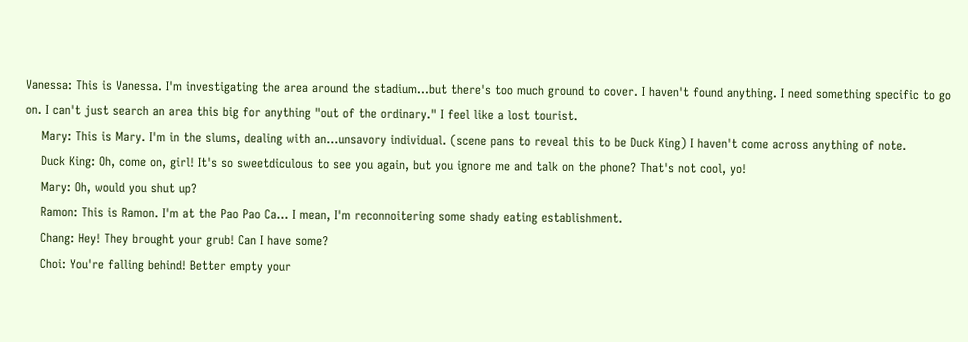Vanessa: This is Vanessa. I'm investigating the area around the stadium...but there's too much ground to cover. I haven't found anything. I need something specific to go on. I can't just search an area this big for anything "out of the ordinary." I feel like a lost tourist.
    Mary: This is Mary. I'm in the slums, dealing with an...unsavory individual. (scene pans to reveal this to be Duck King) I haven't come across anything of note.
    Duck King: Oh, come on, girl! It's so sweetdiculous to see you again, but you ignore me and talk on the phone? That's not cool, yo!
    Mary: Oh, would you shut up?
    Ramon: This is Ramon. I'm at the Pao Pao Ca... I mean, I'm reconnoitering some shady eating establishment.
    Chang: Hey! They brought your grub! Can I have some?
    Choi: You're falling behind! Better empty your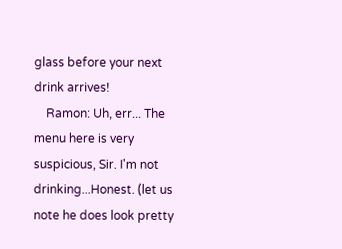glass before your next drink arrives!
    Ramon: Uh, err... The menu here is very suspicious, Sir. I'm not drinking...Honest. (let us note he does look pretty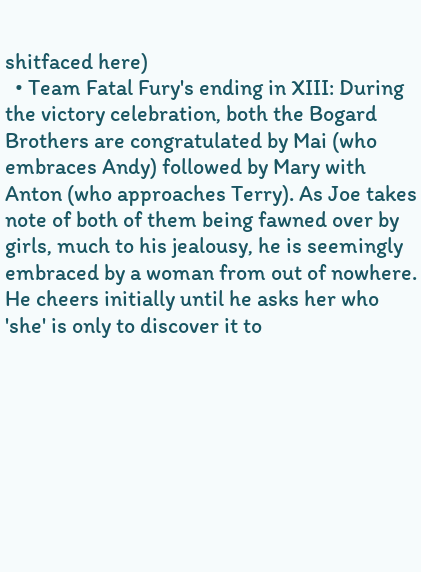shitfaced here)
  • Team Fatal Fury's ending in XIII: During the victory celebration, both the Bogard Brothers are congratulated by Mai (who embraces Andy) followed by Mary with Anton (who approaches Terry). As Joe takes note of both of them being fawned over by girls, much to his jealousy, he is seemingly embraced by a woman from out of nowhere. He cheers initially until he asks her who 'she' is only to discover it to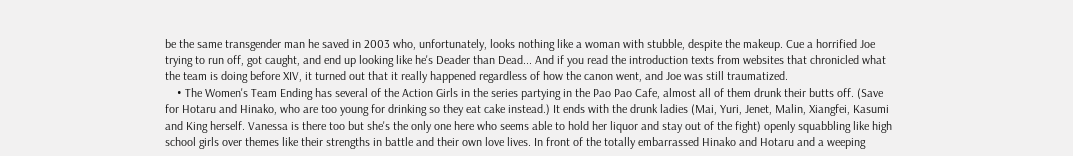be the same transgender man he saved in 2003 who, unfortunately, looks nothing like a woman with stubble, despite the makeup. Cue a horrified Joe trying to run off, got caught, and end up looking like he's Deader than Dead... And if you read the introduction texts from websites that chronicled what the team is doing before XIV, it turned out that it really happened regardless of how the canon went, and Joe was still traumatized.
    • The Women's Team Ending has several of the Action Girls in the series partying in the Pao Pao Cafe, almost all of them drunk their butts off. (Save for Hotaru and Hinako, who are too young for drinking so they eat cake instead.) It ends with the drunk ladies (Mai, Yuri, Jenet, Malin, Xiangfei, Kasumi and King herself. Vanessa is there too but she's the only one here who seems able to hold her liquor and stay out of the fight) openly squabbling like high school girls over themes like their strengths in battle and their own love lives. In front of the totally embarrassed Hinako and Hotaru and a weeping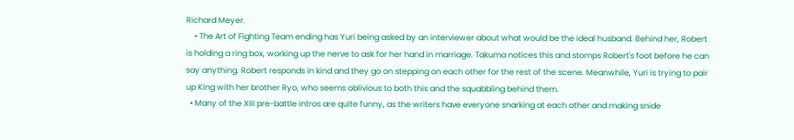Richard Meyer.
    • The Art of Fighting Team ending has Yuri being asked by an interviewer about what would be the ideal husband. Behind her, Robert is holding a ring box, working up the nerve to ask for her hand in marriage. Takuma notices this and stomps Robert's foot before he can say anything. Robert responds in kind and they go on stepping on each other for the rest of the scene. Meanwhile, Yuri is trying to pair up King with her brother Ryo, who seems oblivious to both this and the squabbling behind them.
  • Many of the XIII pre-battle intros are quite funny, as the writers have everyone snarking at each other and making snide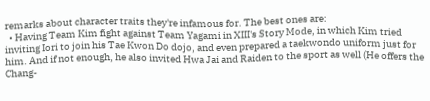remarks about character traits they're infamous for. The best ones are:
  • Having Team Kim fight against Team Yagami in XIII's Story Mode, in which Kim tried inviting Iori to join his Tae Kwon Do dojo, and even prepared a taekwondo uniform just for him. And if not enough, he also invited Hwa Jai and Raiden to the sport as well (He offers the Chang-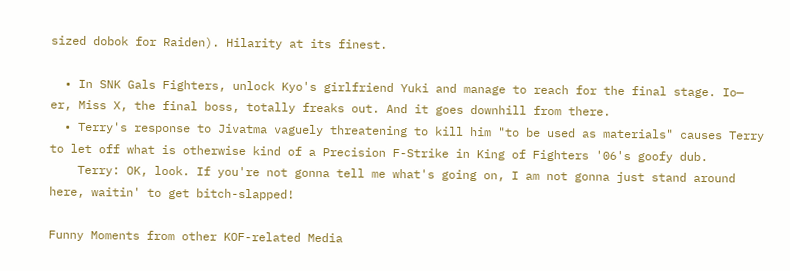sized dobok for Raiden). Hilarity at its finest.

  • In SNK Gals Fighters, unlock Kyo's girlfriend Yuki and manage to reach for the final stage. Io— er, Miss X, the final boss, totally freaks out. And it goes downhill from there.
  • Terry's response to Jivatma vaguely threatening to kill him "to be used as materials" causes Terry to let off what is otherwise kind of a Precision F-Strike in King of Fighters '06's goofy dub.
    Terry: OK, look. If you're not gonna tell me what's going on, I am not gonna just stand around here, waitin' to get bitch-slapped!

Funny Moments from other KOF-related Media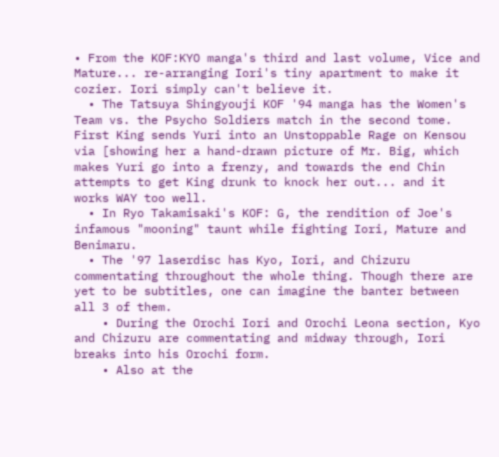• From the KOF:KYO manga's third and last volume, Vice and Mature... re-arranging Iori's tiny apartment to make it cozier. Iori simply can't believe it.
  • The Tatsuya Shingyouji KOF '94 manga has the Women's Team vs. the Psycho Soldiers match in the second tome. First King sends Yuri into an Unstoppable Rage on Kensou via [showing her a hand-drawn picture of Mr. Big, which makes Yuri go into a frenzy, and towards the end Chin attempts to get King drunk to knock her out... and it works WAY too well.
  • In Ryo Takamisaki's KOF: G, the rendition of Joe's infamous "mooning" taunt while fighting Iori, Mature and Benimaru.
  • The '97 laserdisc has Kyo, Iori, and Chizuru commentating throughout the whole thing. Though there are yet to be subtitles, one can imagine the banter between all 3 of them.
    • During the Orochi Iori and Orochi Leona section, Kyo and Chizuru are commentating and midway through, Iori breaks into his Orochi form.
    • Also at the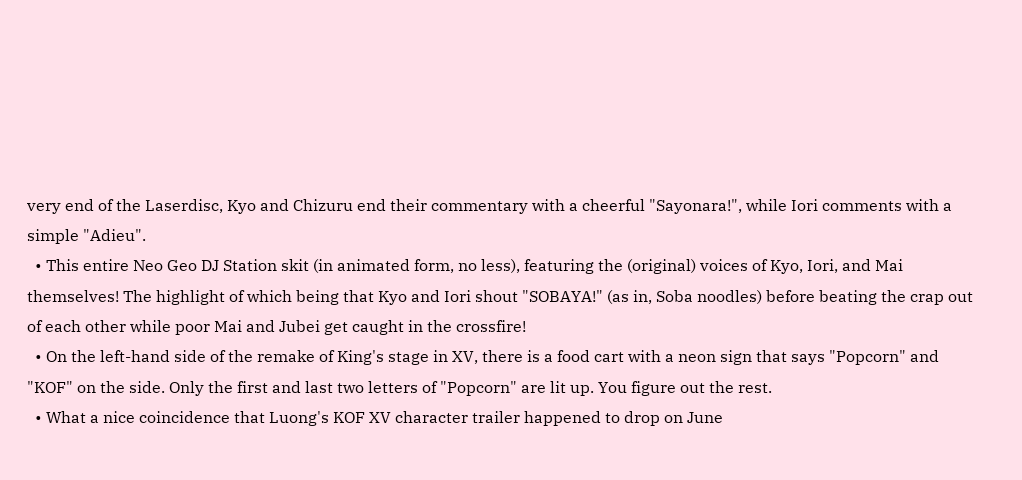very end of the Laserdisc, Kyo and Chizuru end their commentary with a cheerful "Sayonara!", while Iori comments with a simple "Adieu".
  • This entire Neo Geo DJ Station skit (in animated form, no less), featuring the (original) voices of Kyo, Iori, and Mai themselves! The highlight of which being that Kyo and Iori shout "SOBAYA!" (as in, Soba noodles) before beating the crap out of each other while poor Mai and Jubei get caught in the crossfire!
  • On the left-hand side of the remake of King's stage in XV, there is a food cart with a neon sign that says "Popcorn" and "KOF" on the side. Only the first and last two letters of "Popcorn" are lit up. You figure out the rest.
  • What a nice coincidence that Luong's KOF XV character trailer happened to drop on June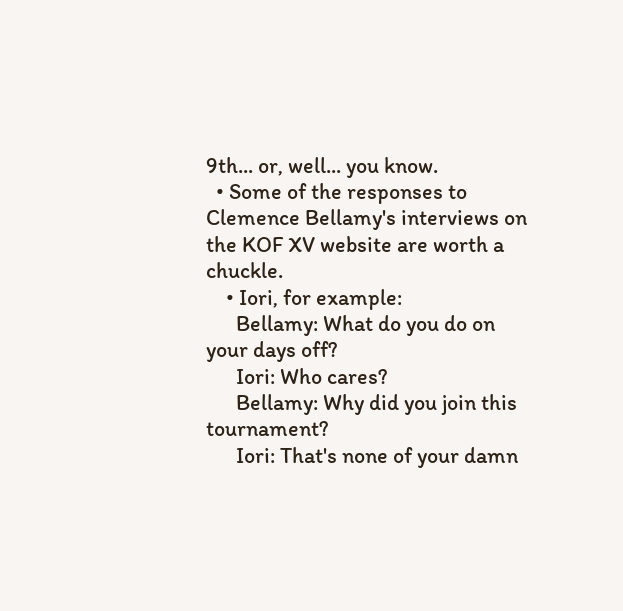9th... or, well... you know.
  • Some of the responses to Clemence Bellamy's interviews on the KOF XV website are worth a chuckle.
    • Iori, for example:
      Bellamy: What do you do on your days off?
      Iori: Who cares?
      Bellamy: Why did you join this tournament?
      Iori: That's none of your damn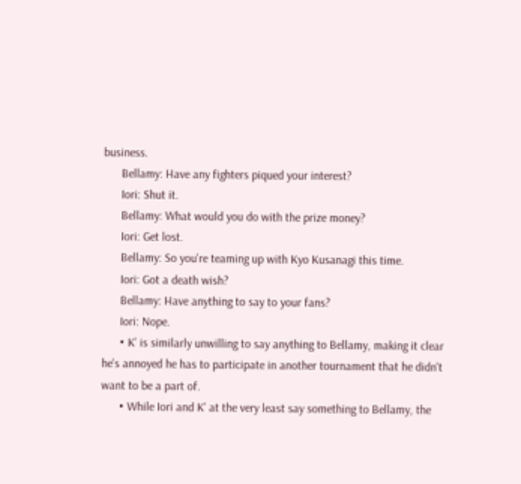business.
      Bellamy: Have any fighters piqued your interest?
      Iori: Shut it.
      Bellamy: What would you do with the prize money?
      Iori: Get lost.
      Bellamy: So you're teaming up with Kyo Kusanagi this time.
      Iori: Got a death wish?
      Bellamy: Have anything to say to your fans?
      Iori: Nope.
      • K' is similarly unwilling to say anything to Bellamy, making it clear he's annoyed he has to participate in another tournament that he didn't want to be a part of.
      • While Iori and K' at the very least say something to Bellamy, the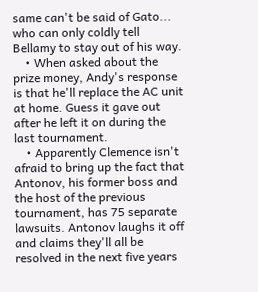same can't be said of Gato... who can only coldly tell Bellamy to stay out of his way.
    • When asked about the prize money, Andy's response is that he'll replace the AC unit at home. Guess it gave out after he left it on during the last tournament.
    • Apparently Clemence isn't afraid to bring up the fact that Antonov, his former boss and the host of the previous tournament, has 75 separate lawsuits. Antonov laughs it off and claims they'll all be resolved in the next five years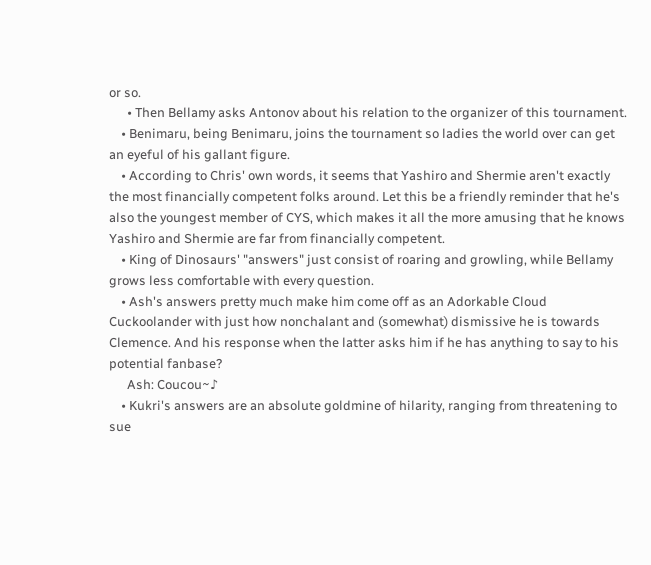or so.
      • Then Bellamy asks Antonov about his relation to the organizer of this tournament.
    • Benimaru, being Benimaru, joins the tournament so ladies the world over can get an eyeful of his gallant figure.
    • According to Chris' own words, it seems that Yashiro and Shermie aren't exactly the most financially competent folks around. Let this be a friendly reminder that he's also the youngest member of CYS, which makes it all the more amusing that he knows Yashiro and Shermie are far from financially competent.
    • King of Dinosaurs' "answers" just consist of roaring and growling, while Bellamy grows less comfortable with every question.
    • Ash's answers pretty much make him come off as an Adorkable Cloud Cuckoolander with just how nonchalant and (somewhat) dismissive he is towards Clemence. And his response when the latter asks him if he has anything to say to his potential fanbase?
      Ash: Coucou~♪
    • Kukri's answers are an absolute goldmine of hilarity, ranging from threatening to sue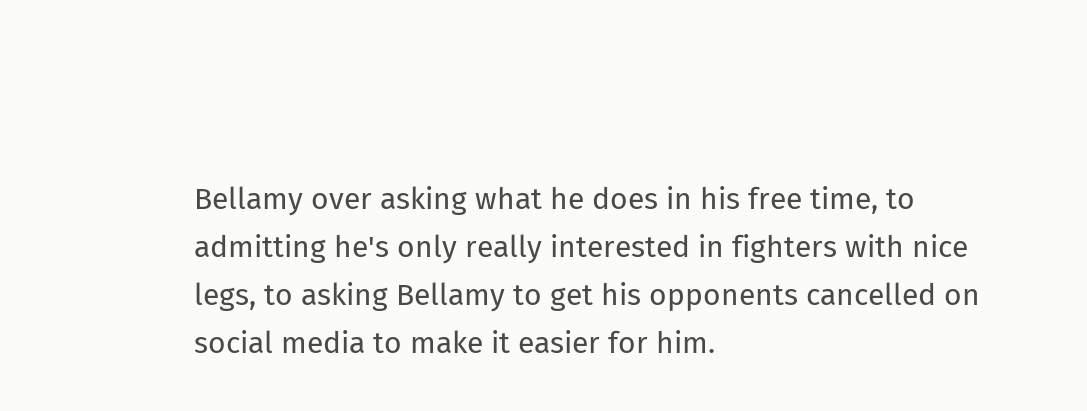Bellamy over asking what he does in his free time, to admitting he's only really interested in fighters with nice legs, to asking Bellamy to get his opponents cancelled on social media to make it easier for him.